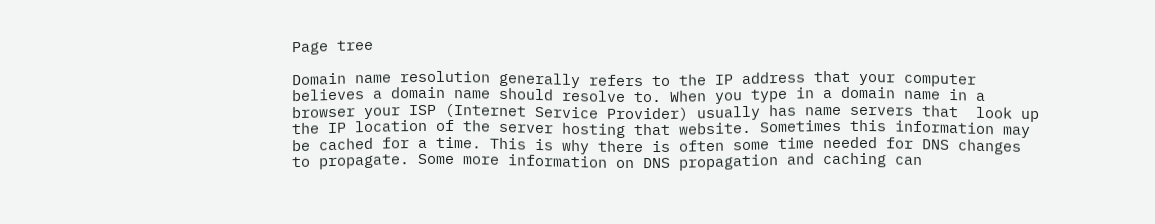Page tree

Domain name resolution generally refers to the IP address that your computer believes a domain name should resolve to. When you type in a domain name in a browser your ISP (Internet Service Provider) usually has name servers that  look up the IP location of the server hosting that website. Sometimes this information may be cached for a time. This is why there is often some time needed for DNS changes to propagate. Some more information on DNS propagation and caching can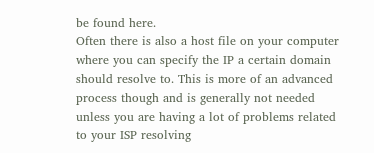be found here.
Often there is also a host file on your computer where you can specify the IP a certain domain should resolve to. This is more of an advanced process though and is generally not needed unless you are having a lot of problems related to your ISP resolving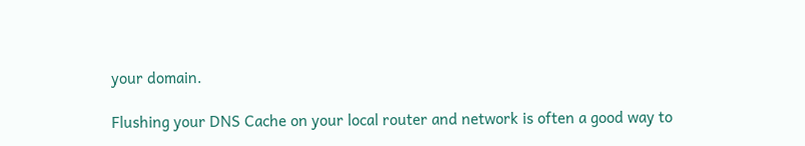your domain.

Flushing your DNS Cache on your local router and network is often a good way to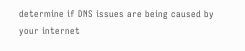determine if DNS issues are being caused by your internet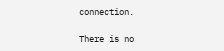connection.

There is no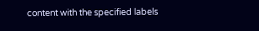content with the specified labels